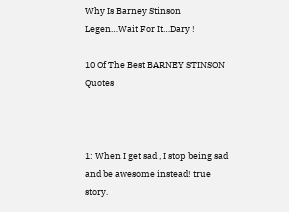Why Is Barney Stinson Legen…Wait For It…Dary !

10 Of The Best BARNEY STINSON Quotes



1: When I get sad , I stop being sad and be awesome instead! true story.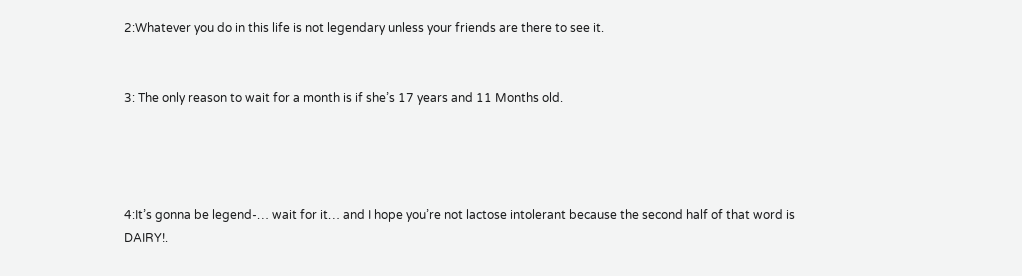2:Whatever you do in this life is not legendary unless your friends are there to see it.


3: The only reason to wait for a month is if she’s 17 years and 11 Months old.




4:It’s gonna be legend-… wait for it… and I hope you’re not lactose intolerant because the second half of that word is DAIRY!.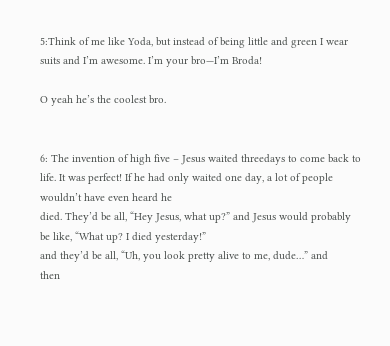5:Think of me like Yoda, but instead of being little and green I wear suits and I’m awesome. I’m your bro—I’m Broda!

O yeah he’s the coolest bro.


6: The invention of high five – Jesus waited threedays to come back to life. It was perfect! If he had only waited one day, a lot of people wouldn’t have even heard he
died. They’d be all, “Hey Jesus, what up?” and Jesus would probably
be like, “What up? I died yesterday!”
and they’d be all, “Uh, you look pretty alive to me, dude…” and
then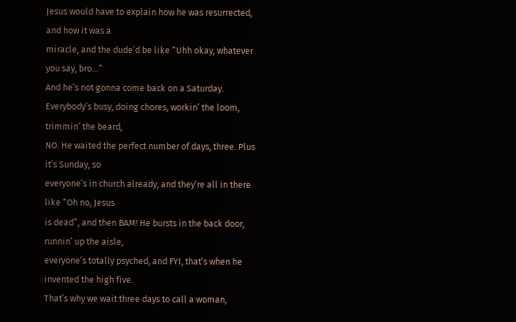Jesus would have to explain how he was resurrected, and how it was a
miracle, and the dude’d be like “Uhh okay, whatever you say, bro…”
And he’s not gonna come back on a Saturday. Everybody’s busy, doing chores, workin’ the loom, trimmin’ the beard,
NO. He waited the perfect number of days, three. Plus it’s Sunday, so
everyone’s in church already, and they’re all in there like “Oh no, Jesus
is dead”, and then BAM! He bursts in the back door, runnin’ up the aisle,
everyone’s totally psyched, and FYI, that’s when he invented the high five.
That’s why we wait three days to call a woman,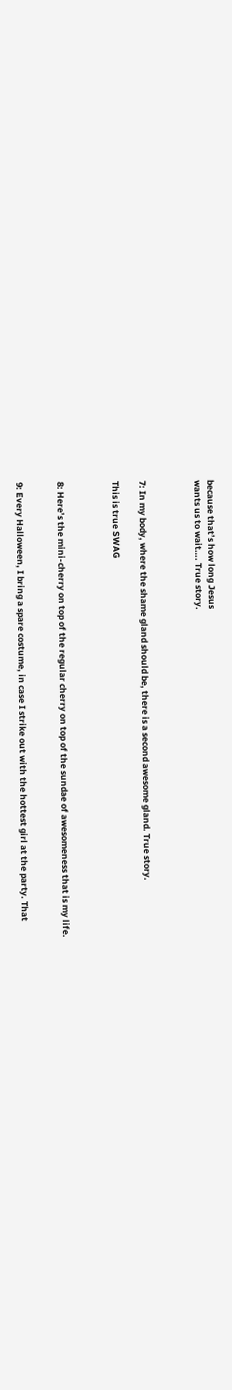because that’s how long Jesus
wants us to wait…. True story.



7: In my body, where the shame gland should be, there is a second awesome gland. True story.

This is true SWAG



8: Here’s the mini-cherry on top of the regular cherry on top of the sundae of awesomeness that is my life.


9: Every Halloween, I bring a spare costume, in case I strike out with the hottest girl at the party. That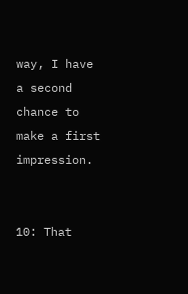way, I have a second chance to make a first impression.


10: That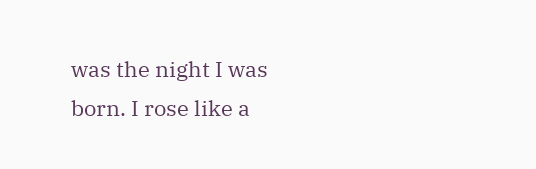was the night I was born. I rose like a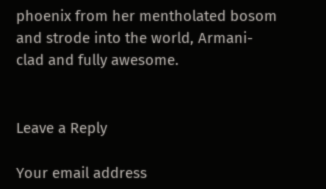phoenix from her mentholated bosom and strode into the world, Armani-clad and fully awesome.


Leave a Reply

Your email address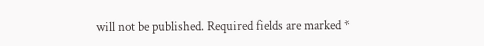will not be published. Required fields are marked *